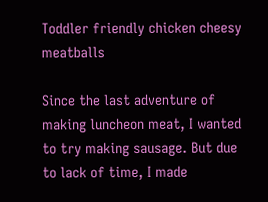Toddler friendly chicken cheesy meatballs

Since the last adventure of making luncheon meat, I wanted to try making sausage. But due to lack of time, I made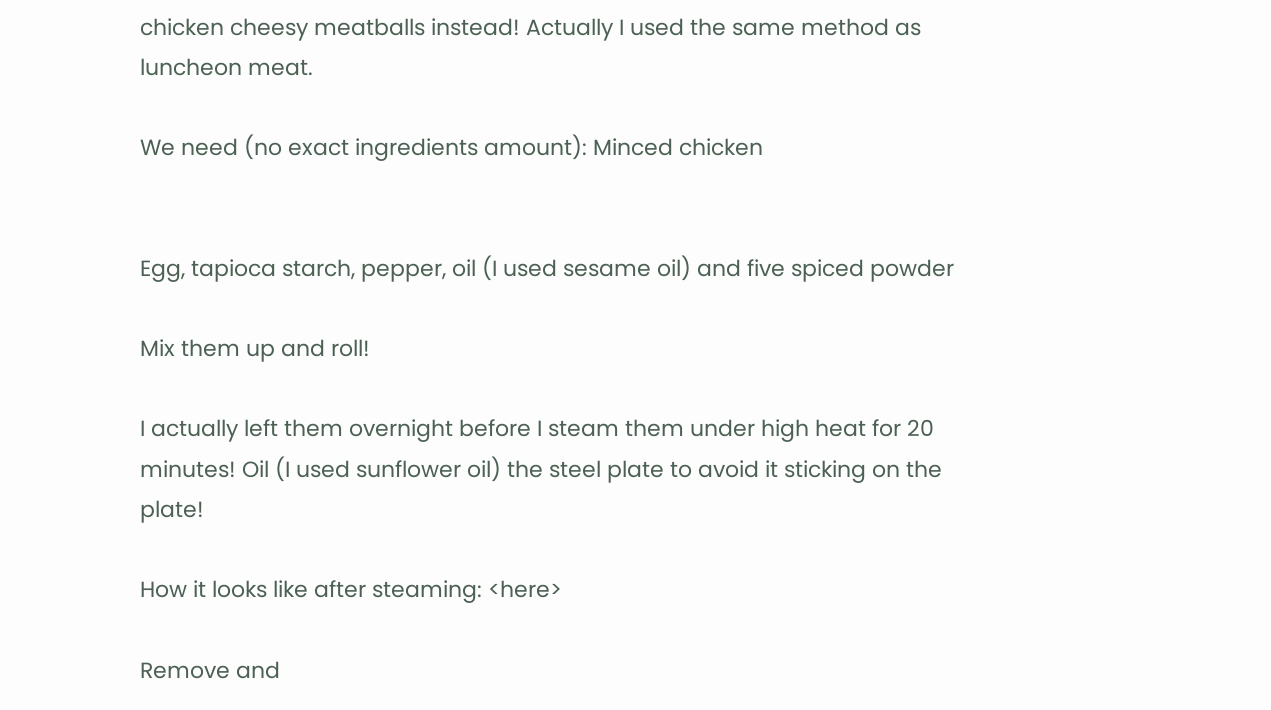chicken cheesy meatballs instead! Actually I used the same method as luncheon meat.

We need (no exact ingredients amount): Minced chicken


Egg, tapioca starch, pepper, oil (I used sesame oil) and five spiced powder

Mix them up and roll!

I actually left them overnight before I steam them under high heat for 20 minutes! Oil (I used sunflower oil) the steel plate to avoid it sticking on the plate!

How it looks like after steaming: <here>

Remove and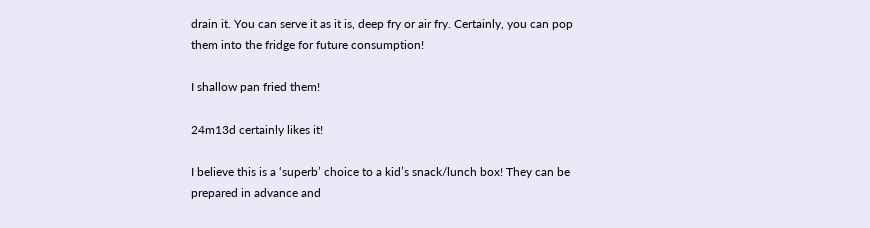drain it. You can serve it as it is, deep fry or air fry. Certainly, you can pop them into the fridge for future consumption!

I shallow pan fried them!

24m13d certainly likes it!

I believe this is a ‘superb’ choice to a kid’s snack/lunch box! They can be prepared in advance and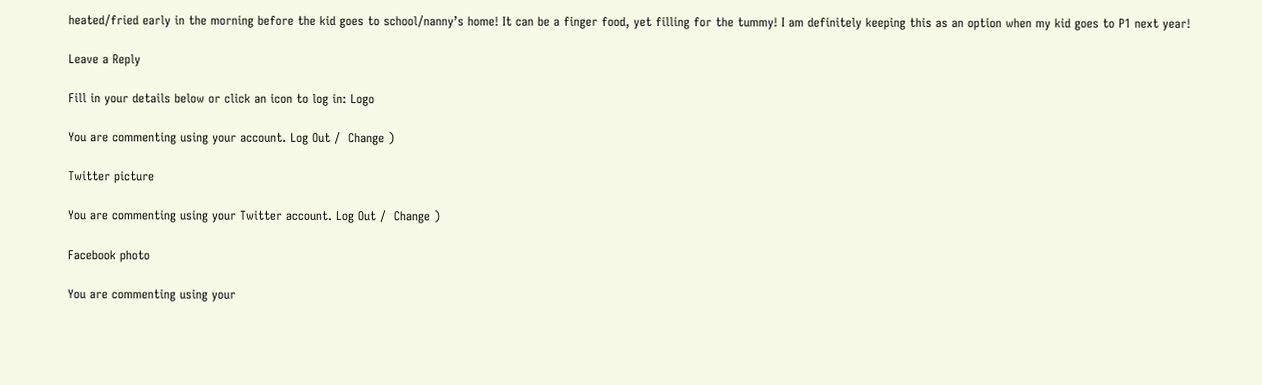heated/fried early in the morning before the kid goes to school/nanny’s home! It can be a finger food, yet filling for the tummy! I am definitely keeping this as an option when my kid goes to P1 next year!

Leave a Reply

Fill in your details below or click an icon to log in: Logo

You are commenting using your account. Log Out /  Change )

Twitter picture

You are commenting using your Twitter account. Log Out /  Change )

Facebook photo

You are commenting using your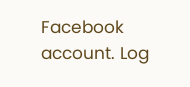Facebook account. Log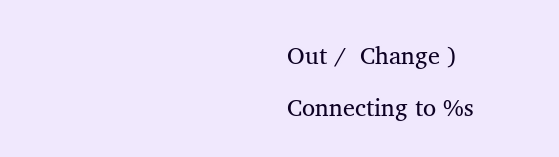Out /  Change )

Connecting to %s